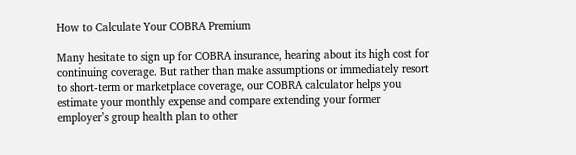How to Calculate Your COBRA Premium

Many hesitate to sign up for COBRA insurance, hearing about its high cost for continuing coverage. But rather than make assumptions or immediately resort to short-term or marketplace coverage, our COBRA calculator helps you estimate your monthly expense and compare extending your former employer’s group health plan to other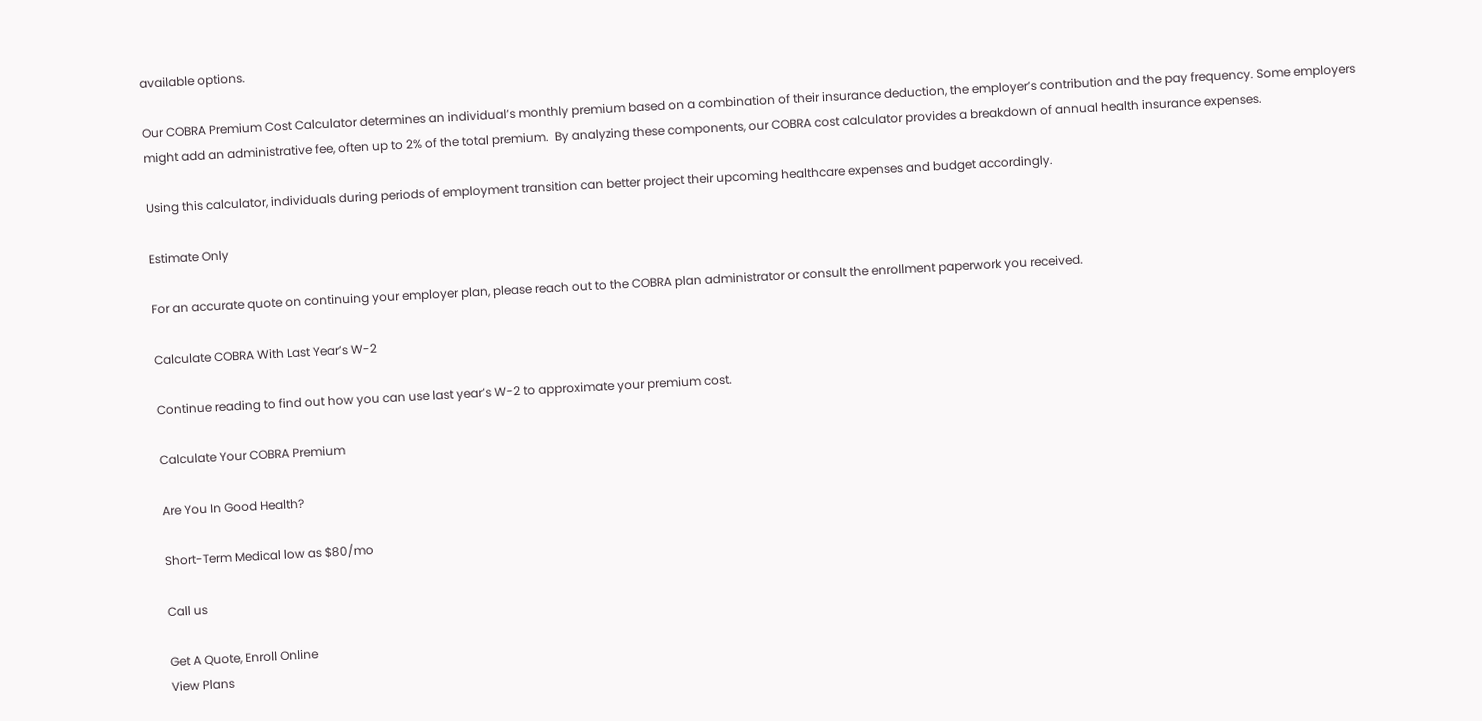available options.

Our COBRA Premium Cost Calculator determines an individual’s monthly premium based on a combination of their insurance deduction, the employer’s contribution and the pay frequency. Some employers might add an administrative fee, often up to 2% of the total premium.  By analyzing these components, our COBRA cost calculator provides a breakdown of annual health insurance expenses.

Using this calculator, individuals during periods of employment transition can better project their upcoming healthcare expenses and budget accordingly.

Estimate Only

For an accurate quote on continuing your employer plan, please reach out to the COBRA plan administrator or consult the enrollment paperwork you received.

Calculate COBRA With Last Year’s W-2

Continue reading to find out how you can use last year’s W-2 to approximate your premium cost.

Calculate Your COBRA Premium

Are You In Good Health?

Short-Term Medical low as $80/mo

Call us

Get A Quote, Enroll Online
View Plans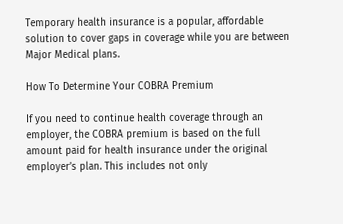Temporary health insurance is a popular, affordable solution to cover gaps in coverage while you are between Major Medical plans.

How To Determine Your COBRA Premium

If you need to continue health coverage through an employer, the COBRA premium is based on the full amount paid for health insurance under the original employer’s plan. This includes not only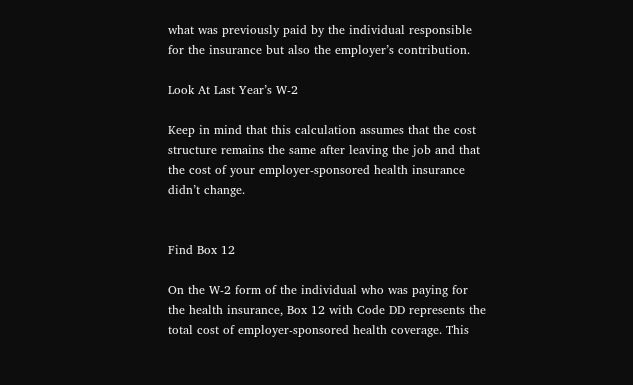what was previously paid by the individual responsible for the insurance but also the employer’s contribution.

Look At Last Year’s W-2

Keep in mind that this calculation assumes that the cost structure remains the same after leaving the job and that the cost of your employer-sponsored health insurance didn’t change.


Find Box 12

On the W-2 form of the individual who was paying for the health insurance, Box 12 with Code DD represents the total cost of employer-sponsored health coverage. This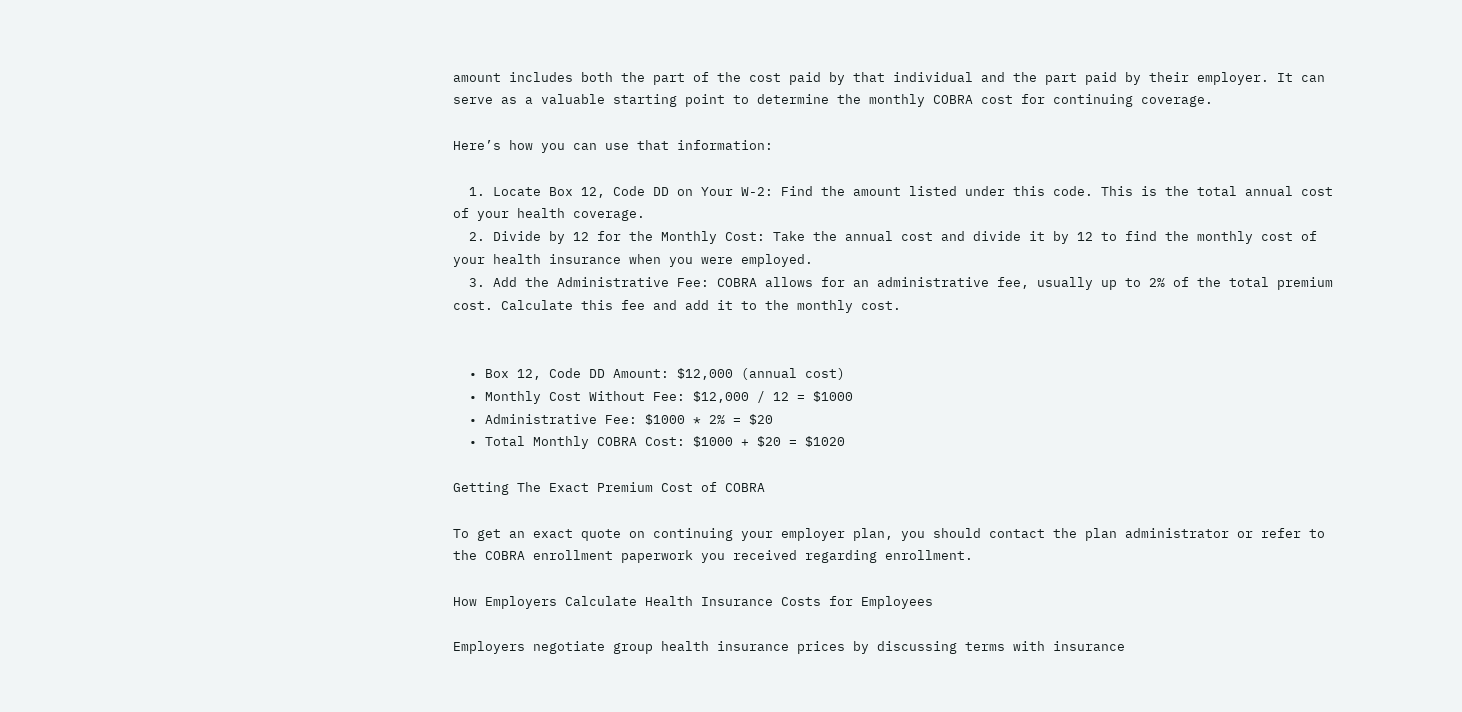amount includes both the part of the cost paid by that individual and the part paid by their employer. It can serve as a valuable starting point to determine the monthly COBRA cost for continuing coverage.

Here’s how you can use that information:

  1. Locate Box 12, Code DD on Your W-2: Find the amount listed under this code. This is the total annual cost of your health coverage.
  2. Divide by 12 for the Monthly Cost: Take the annual cost and divide it by 12 to find the monthly cost of your health insurance when you were employed.
  3. Add the Administrative Fee: COBRA allows for an administrative fee, usually up to 2% of the total premium cost. Calculate this fee and add it to the monthly cost.


  • Box 12, Code DD Amount: $12,000 (annual cost)
  • Monthly Cost Without Fee: $12,000 / 12 = $1000
  • Administrative Fee: $1000 * 2% = $20
  • Total Monthly COBRA Cost: $1000 + $20 = $1020

Getting The Exact Premium Cost of COBRA

To get an exact quote on continuing your employer plan, you should contact the plan administrator or refer to the COBRA enrollment paperwork you received regarding enrollment.

How Employers Calculate Health Insurance Costs for Employees

Employers negotiate group health insurance prices by discussing terms with insurance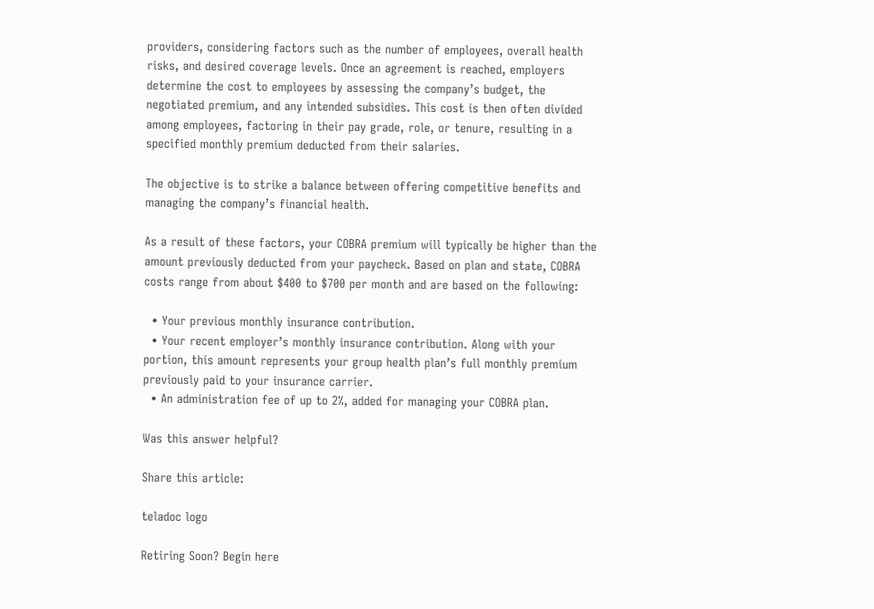providers, considering factors such as the number of employees, overall health risks, and desired coverage levels. Once an agreement is reached, employers determine the cost to employees by assessing the company’s budget, the negotiated premium, and any intended subsidies. This cost is then often divided among employees, factoring in their pay grade, role, or tenure, resulting in a specified monthly premium deducted from their salaries.

The objective is to strike a balance between offering competitive benefits and managing the company’s financial health.

As a result of these factors, your COBRA premium will typically be higher than the amount previously deducted from your paycheck. Based on plan and state, COBRA costs range from about $400 to $700 per month and are based on the following:

  • Your previous monthly insurance contribution.
  • Your recent employer’s monthly insurance contribution. Along with your portion, this amount represents your group health plan’s full monthly premium previously paid to your insurance carrier.
  • An administration fee of up to 2%, added for managing your COBRA plan.

Was this answer helpful?

Share this article:

teladoc logo

Retiring Soon? Begin here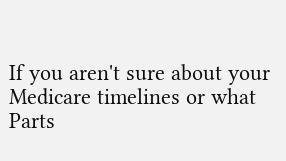If you aren't sure about your Medicare timelines or what Parts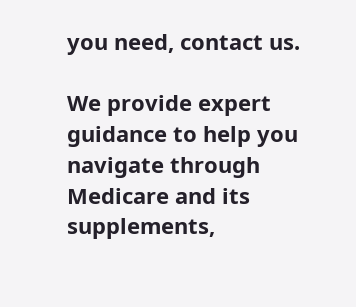you need, contact us.

We provide expert guidance to help you navigate through Medicare and its supplements,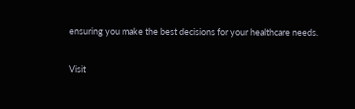ensuring you make the best decisions for your healthcare needs.

Visit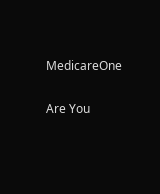MedicareOne

Are You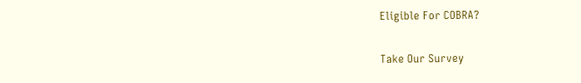Eligible For COBRA?

Take Our Survey